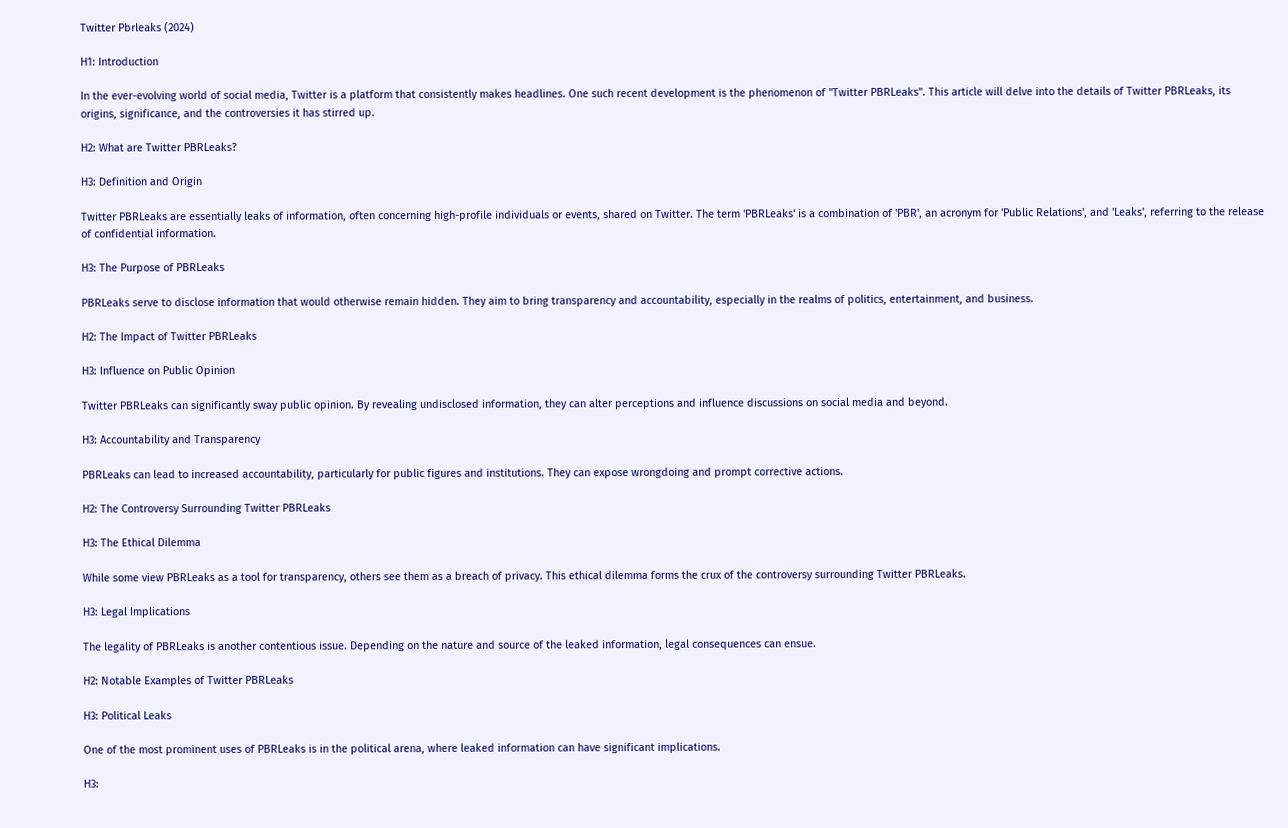Twitter Pbrleaks (2024)

H1: Introduction

In the ever-evolving world of social media, Twitter is a platform that consistently makes headlines. One such recent development is the phenomenon of "Twitter PBRLeaks". This article will delve into the details of Twitter PBRLeaks, its origins, significance, and the controversies it has stirred up.

H2: What are Twitter PBRLeaks?

H3: Definition and Origin

Twitter PBRLeaks are essentially leaks of information, often concerning high-profile individuals or events, shared on Twitter. The term 'PBRLeaks' is a combination of 'PBR', an acronym for 'Public Relations', and 'Leaks', referring to the release of confidential information.

H3: The Purpose of PBRLeaks

PBRLeaks serve to disclose information that would otherwise remain hidden. They aim to bring transparency and accountability, especially in the realms of politics, entertainment, and business.

H2: The Impact of Twitter PBRLeaks

H3: Influence on Public Opinion

Twitter PBRLeaks can significantly sway public opinion. By revealing undisclosed information, they can alter perceptions and influence discussions on social media and beyond.

H3: Accountability and Transparency

PBRLeaks can lead to increased accountability, particularly for public figures and institutions. They can expose wrongdoing and prompt corrective actions.

H2: The Controversy Surrounding Twitter PBRLeaks

H3: The Ethical Dilemma

While some view PBRLeaks as a tool for transparency, others see them as a breach of privacy. This ethical dilemma forms the crux of the controversy surrounding Twitter PBRLeaks.

H3: Legal Implications

The legality of PBRLeaks is another contentious issue. Depending on the nature and source of the leaked information, legal consequences can ensue.

H2: Notable Examples of Twitter PBRLeaks

H3: Political Leaks

One of the most prominent uses of PBRLeaks is in the political arena, where leaked information can have significant implications.

H3: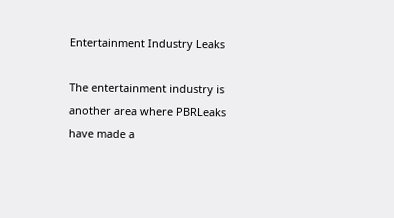Entertainment Industry Leaks

The entertainment industry is another area where PBRLeaks have made a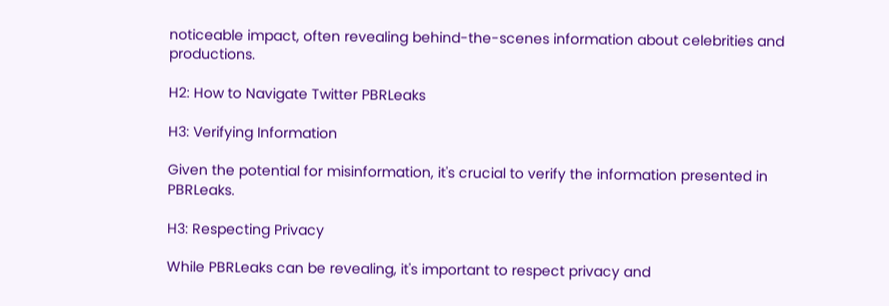noticeable impact, often revealing behind-the-scenes information about celebrities and productions.

H2: How to Navigate Twitter PBRLeaks

H3: Verifying Information

Given the potential for misinformation, it's crucial to verify the information presented in PBRLeaks.

H3: Respecting Privacy

While PBRLeaks can be revealing, it's important to respect privacy and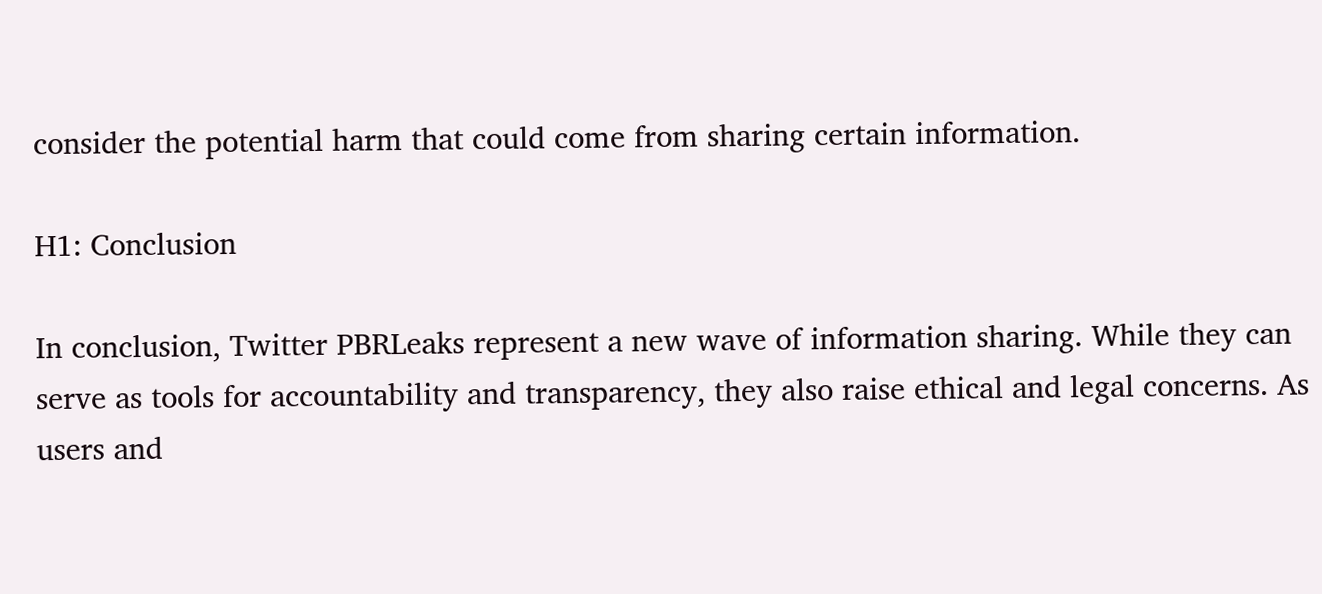consider the potential harm that could come from sharing certain information.

H1: Conclusion

In conclusion, Twitter PBRLeaks represent a new wave of information sharing. While they can serve as tools for accountability and transparency, they also raise ethical and legal concerns. As users and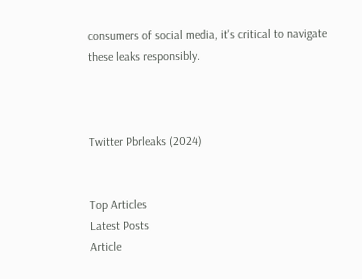consumers of social media, it's critical to navigate these leaks responsibly.



Twitter Pbrleaks (2024)


Top Articles
Latest Posts
Article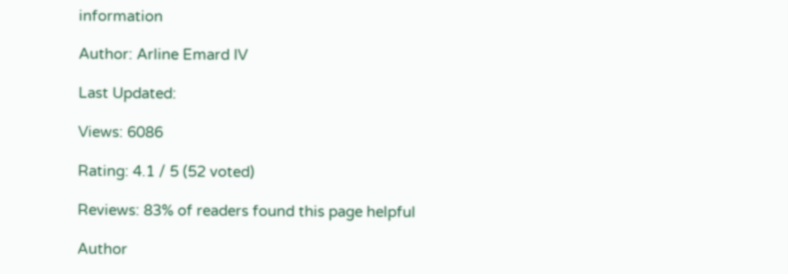information

Author: Arline Emard IV

Last Updated:

Views: 6086

Rating: 4.1 / 5 (52 voted)

Reviews: 83% of readers found this page helpful

Author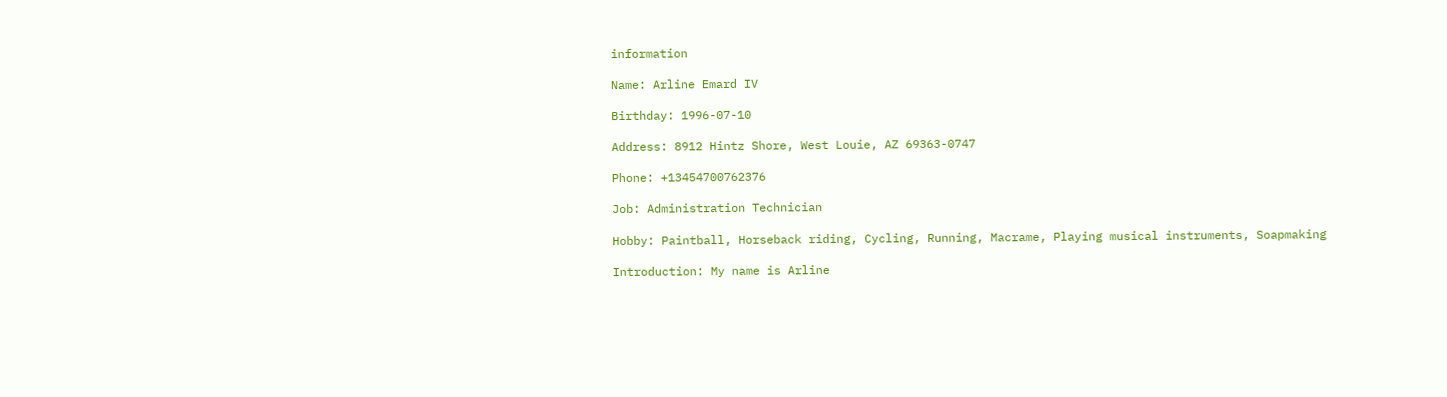information

Name: Arline Emard IV

Birthday: 1996-07-10

Address: 8912 Hintz Shore, West Louie, AZ 69363-0747

Phone: +13454700762376

Job: Administration Technician

Hobby: Paintball, Horseback riding, Cycling, Running, Macrame, Playing musical instruments, Soapmaking

Introduction: My name is Arline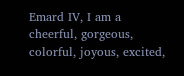Emard IV, I am a cheerful, gorgeous, colorful, joyous, excited,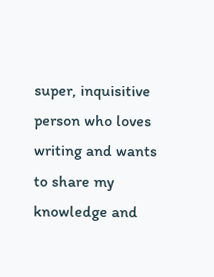super, inquisitive person who loves writing and wants to share my knowledge and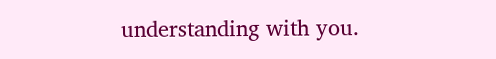understanding with you.